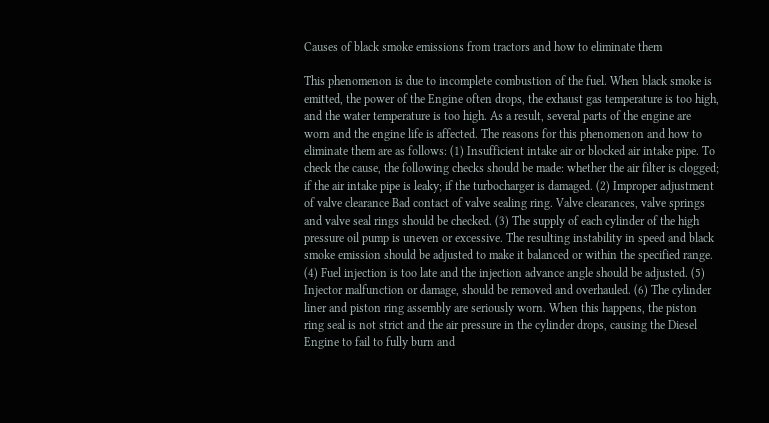Causes of black smoke emissions from tractors and how to eliminate them

This phenomenon is due to incomplete combustion of the fuel. When black smoke is emitted, the power of the Engine often drops, the exhaust gas temperature is too high, and the water temperature is too high. As a result, several parts of the engine are worn and the engine life is affected. The reasons for this phenomenon and how to eliminate them are as follows: (1) Insufficient intake air or blocked air intake pipe. To check the cause, the following checks should be made: whether the air filter is clogged; if the air intake pipe is leaky; if the turbocharger is damaged. (2) Improper adjustment of valve clearance Bad contact of valve sealing ring. Valve clearances, valve springs and valve seal rings should be checked. (3) The supply of each cylinder of the high pressure oil pump is uneven or excessive. The resulting instability in speed and black smoke emission should be adjusted to make it balanced or within the specified range. (4) Fuel injection is too late and the injection advance angle should be adjusted. (5) Injector malfunction or damage, should be removed and overhauled. (6) The cylinder liner and piston ring assembly are seriously worn. When this happens, the piston ring seal is not strict and the air pressure in the cylinder drops, causing the Diesel Engine to fail to fully burn and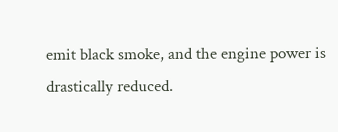emit black smoke, and the engine power is drastically reduced.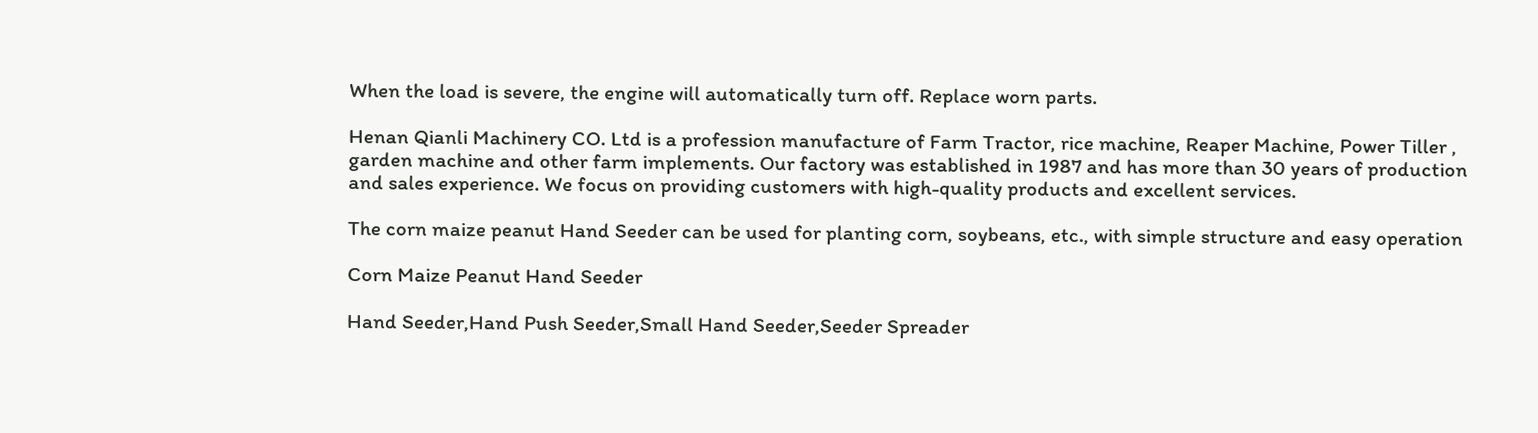When the load is severe, the engine will automatically turn off. Replace worn parts.

Henan Qianli Machinery CO. Ltd is a profession manufacture of Farm Tractor, rice machine, Reaper Machine, Power Tiller , garden machine and other farm implements. Our factory was established in 1987 and has more than 30 years of production and sales experience. We focus on providing customers with high-quality products and excellent services.

The corn maize peanut Hand Seeder can be used for planting corn, soybeans, etc., with simple structure and easy operation

Corn Maize Peanut Hand Seeder

Hand Seeder,Hand Push Seeder,Small Hand Seeder,Seeder Spreader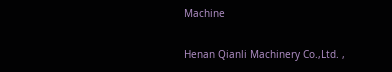Machine

Henan Qianli Machinery Co.,Ltd. ,